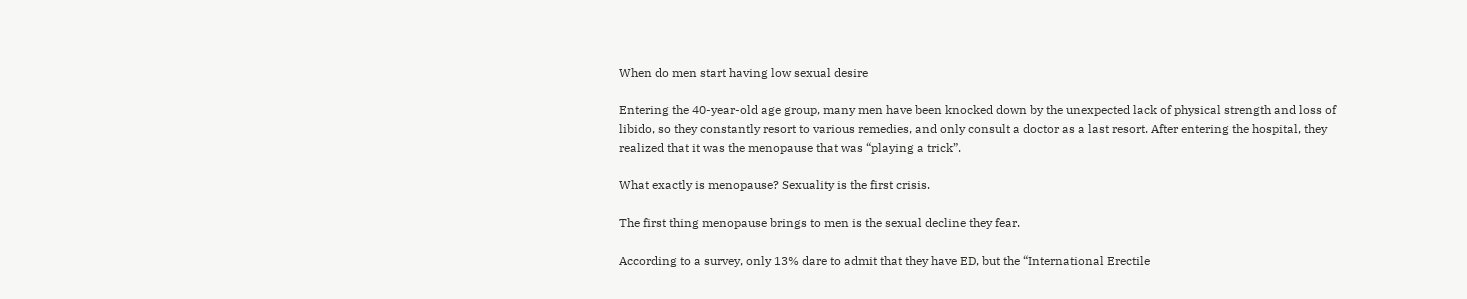When do men start having low sexual desire

Entering the 40-year-old age group, many men have been knocked down by the unexpected lack of physical strength and loss of libido, so they constantly resort to various remedies, and only consult a doctor as a last resort. After entering the hospital, they realized that it was the menopause that was “playing a trick”.

What exactly is menopause? Sexuality is the first crisis.

The first thing menopause brings to men is the sexual decline they fear.

According to a survey, only 13% dare to admit that they have ED, but the “International Erectile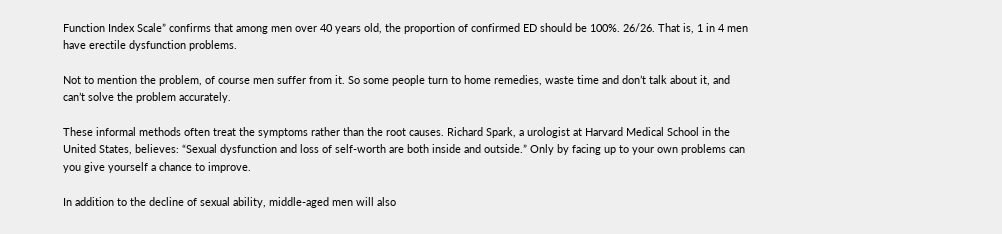Function Index Scale” confirms that among men over 40 years old, the proportion of confirmed ED should be 100%. 26/26. That is, 1 in 4 men have erectile dysfunction problems.

Not to mention the problem, of course men suffer from it. So some people turn to home remedies, waste time and don’t talk about it, and can’t solve the problem accurately.

These informal methods often treat the symptoms rather than the root causes. Richard Spark, a urologist at Harvard Medical School in the United States, believes: “Sexual dysfunction and loss of self-worth are both inside and outside.” Only by facing up to your own problems can you give yourself a chance to improve.

In addition to the decline of sexual ability, middle-aged men will also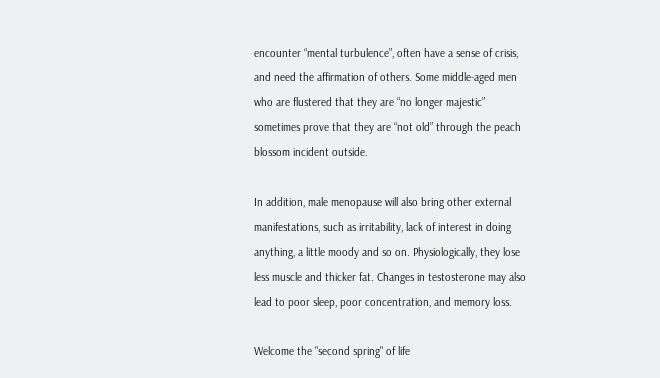encounter “mental turbulence”, often have a sense of crisis, and need the affirmation of others. Some middle-aged men who are flustered that they are “no longer majestic” sometimes prove that they are “not old” through the peach blossom incident outside.

In addition, male menopause will also bring other external manifestations, such as irritability, lack of interest in doing anything, a little moody and so on. Physiologically, they lose less muscle and thicker fat. Changes in testosterone may also lead to poor sleep, poor concentration, and memory loss.

Welcome the "second spring" of life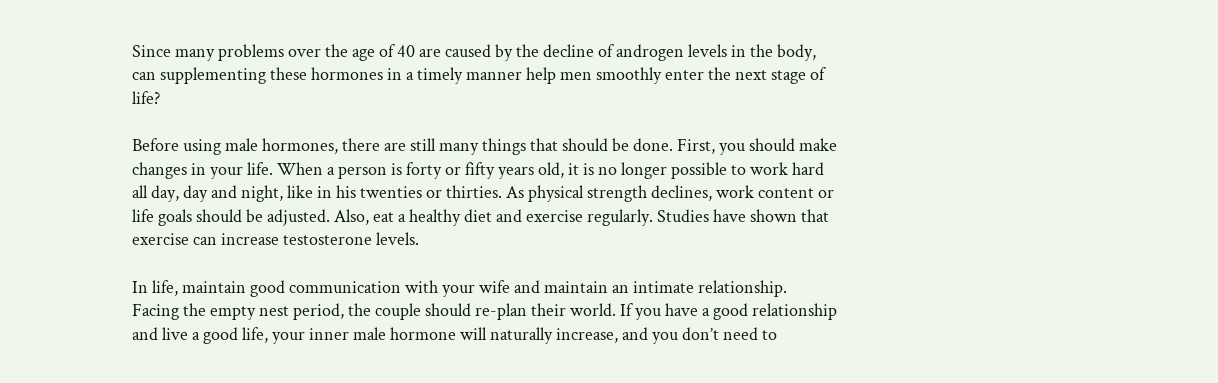Since many problems over the age of 40 are caused by the decline of androgen levels in the body, can supplementing these hormones in a timely manner help men smoothly enter the next stage of life?

Before using male hormones, there are still many things that should be done. First, you should make changes in your life. When a person is forty or fifty years old, it is no longer possible to work hard all day, day and night, like in his twenties or thirties. As physical strength declines, work content or life goals should be adjusted. Also, eat a healthy diet and exercise regularly. Studies have shown that exercise can increase testosterone levels.

In life, maintain good communication with your wife and maintain an intimate relationship. Facing the empty nest period, the couple should re-plan their world. If you have a good relationship and live a good life, your inner male hormone will naturally increase, and you don’t need to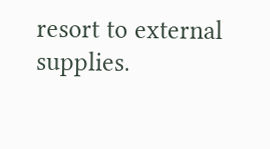resort to external supplies.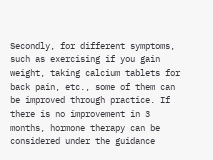Secondly, for different symptoms, such as exercising if you gain weight, taking calcium tablets for back pain, etc., some of them can be improved through practice. If there is no improvement in 3 months, hormone therapy can be considered under the guidance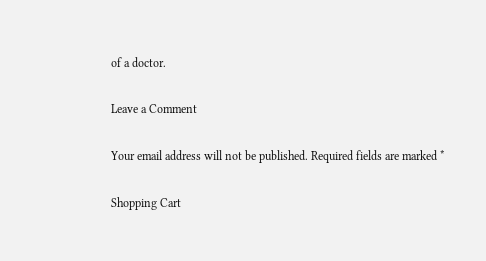of a doctor.

Leave a Comment

Your email address will not be published. Required fields are marked *

Shopping Cart